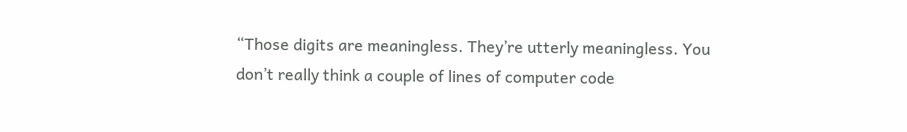“Those digits are meaningless. They’re utterly meaningless. You don’t really think a couple of lines of computer code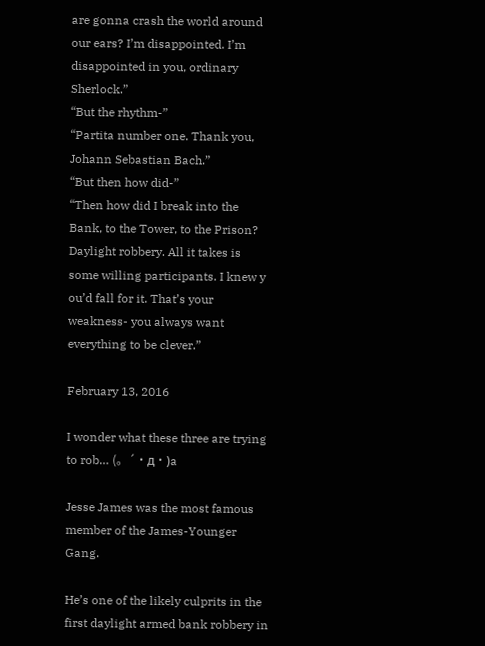are gonna crash the world around our ears? I’m disappointed. I’m disappointed in you, ordinary Sherlock.”
“But the rhythm-”
“Partita number one. Thank you, Johann Sebastian Bach.”
“But then how did-”
“Then how did I break into the Bank, to the Tower, to the Prison? Daylight robbery. All it takes is some willing participants. I knew y
ou’d fall for it. That’s your weakness- you always want everything to be clever.”

February 13, 2016

I wonder what these three are trying to rob… (。´・д・)a

Jesse James was the most famous member of the James-Younger Gang.

He’s one of the likely culprits in the first daylight armed bank robbery in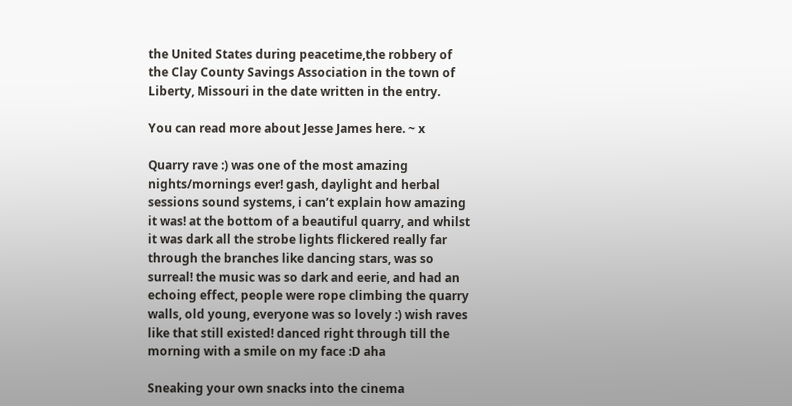the United States during peacetime,the robbery of the Clay County Savings Association in the town of Liberty, Missouri in the date written in the entry.

You can read more about Jesse James here. ~ x

Quarry rave :) was one of the most amazing nights/mornings ever! gash, daylight and herbal sessions sound systems, i can’t explain how amazing it was! at the bottom of a beautiful quarry, and whilst it was dark all the strobe lights flickered really far through the branches like dancing stars, was so surreal! the music was so dark and eerie, and had an echoing effect, people were rope climbing the quarry walls, old young, everyone was so lovely :) wish raves like that still existed! danced right through till the morning with a smile on my face :D aha

Sneaking your own snacks into the cinema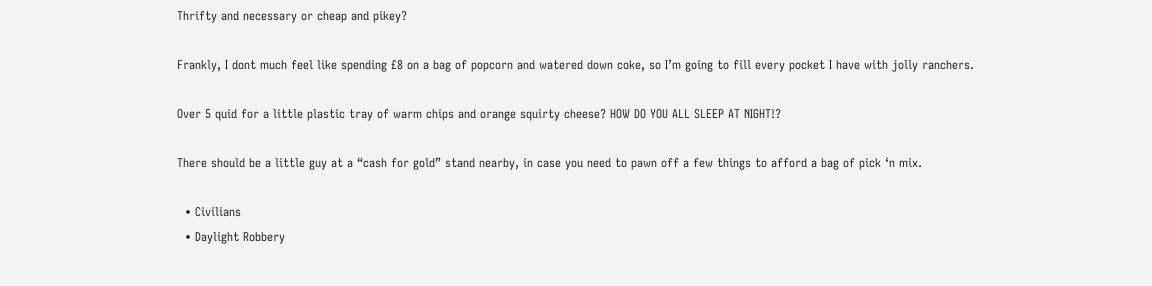Thrifty and necessary or cheap and pikey?

Frankly, I dont much feel like spending £8 on a bag of popcorn and watered down coke, so I’m going to fill every pocket I have with jolly ranchers.

Over 5 quid for a little plastic tray of warm chips and orange squirty cheese? HOW DO YOU ALL SLEEP AT NIGHT!?

There should be a little guy at a “cash for gold” stand nearby, in case you need to pawn off a few things to afford a bag of pick ‘n mix.

  • Civilians
  • Daylight Robbery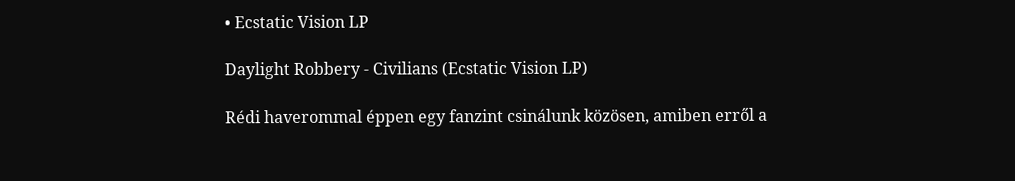• Ecstatic Vision LP

Daylight Robbery - Civilians (Ecstatic Vision LP)

Rédi haverommal éppen egy fanzint csinálunk közösen, amiben erről a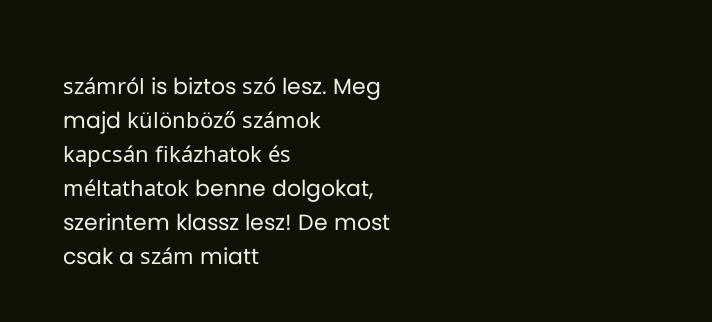számról is biztos szó lesz. Meg majd különböző számok kapcsán fikázhatok és méltathatok benne dolgokat, szerintem klassz lesz! De most csak a szám miatt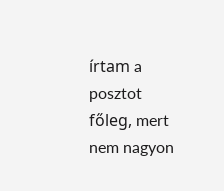írtam a posztot főleg, mert nem nagyon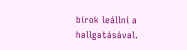bírok leállni a hallgatásával.